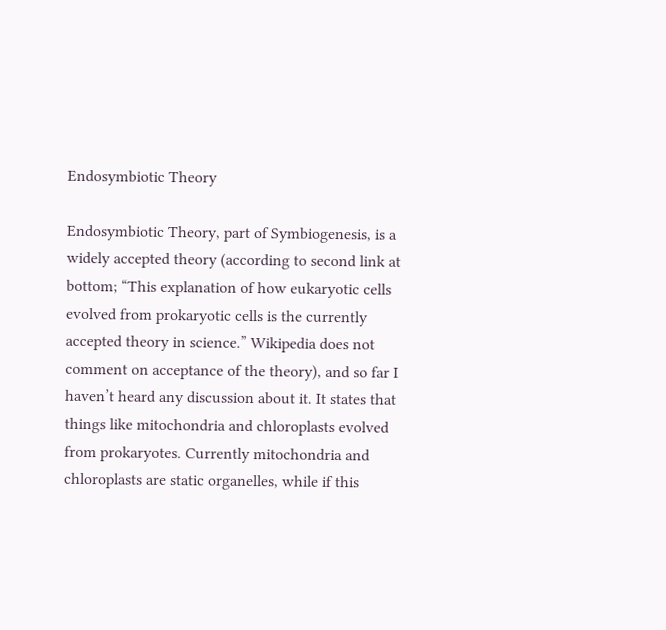Endosymbiotic Theory

Endosymbiotic Theory, part of Symbiogenesis, is a widely accepted theory (according to second link at bottom; “This explanation of how eukaryotic cells evolved from prokaryotic cells is the currently accepted theory in science.” Wikipedia does not comment on acceptance of the theory), and so far I haven’t heard any discussion about it. It states that things like mitochondria and chloroplasts evolved from prokaryotes. Currently mitochondria and chloroplasts are static organelles, while if this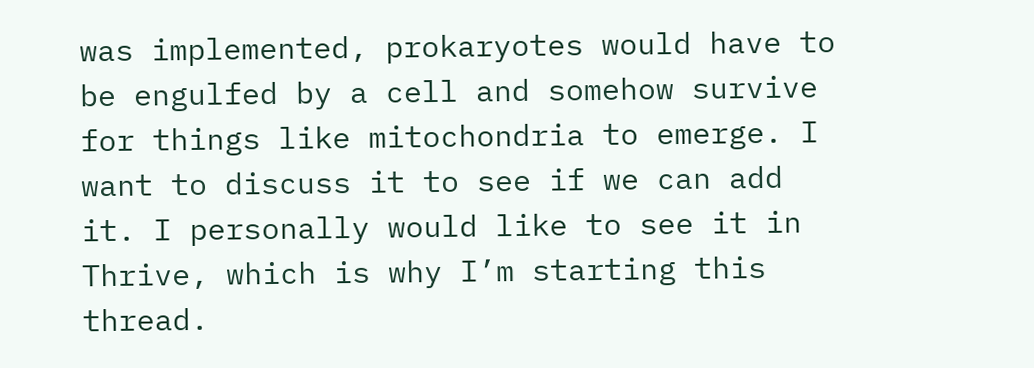was implemented, prokaryotes would have to be engulfed by a cell and somehow survive for things like mitochondria to emerge. I want to discuss it to see if we can add it. I personally would like to see it in Thrive, which is why I’m starting this thread.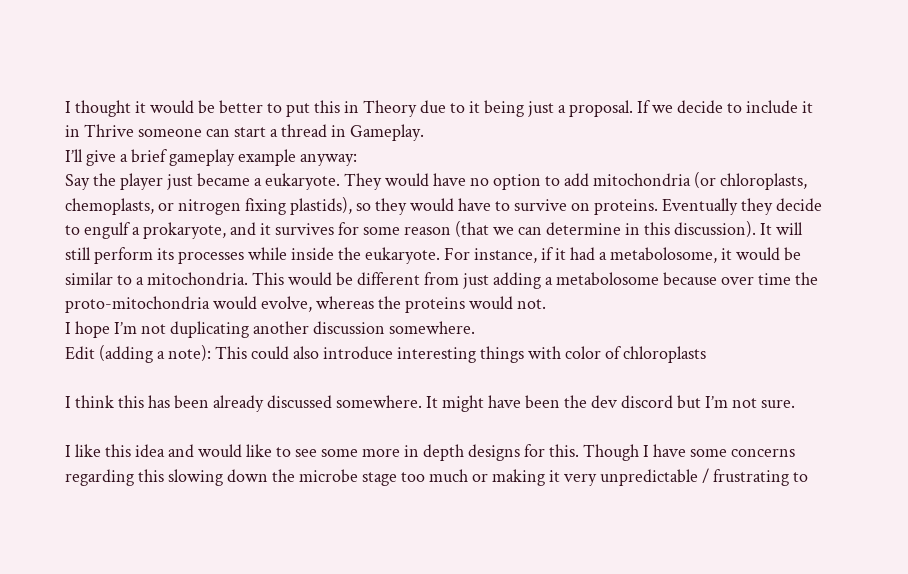I thought it would be better to put this in Theory due to it being just a proposal. If we decide to include it in Thrive someone can start a thread in Gameplay.
I’ll give a brief gameplay example anyway:
Say the player just became a eukaryote. They would have no option to add mitochondria (or chloroplasts, chemoplasts, or nitrogen fixing plastids), so they would have to survive on proteins. Eventually they decide to engulf a prokaryote, and it survives for some reason (that we can determine in this discussion). It will still perform its processes while inside the eukaryote. For instance, if it had a metabolosome, it would be similar to a mitochondria. This would be different from just adding a metabolosome because over time the proto-mitochondria would evolve, whereas the proteins would not.
I hope I’m not duplicating another discussion somewhere.
Edit (adding a note): This could also introduce interesting things with color of chloroplasts

I think this has been already discussed somewhere. It might have been the dev discord but I’m not sure.

I like this idea and would like to see some more in depth designs for this. Though I have some concerns regarding this slowing down the microbe stage too much or making it very unpredictable / frustrating to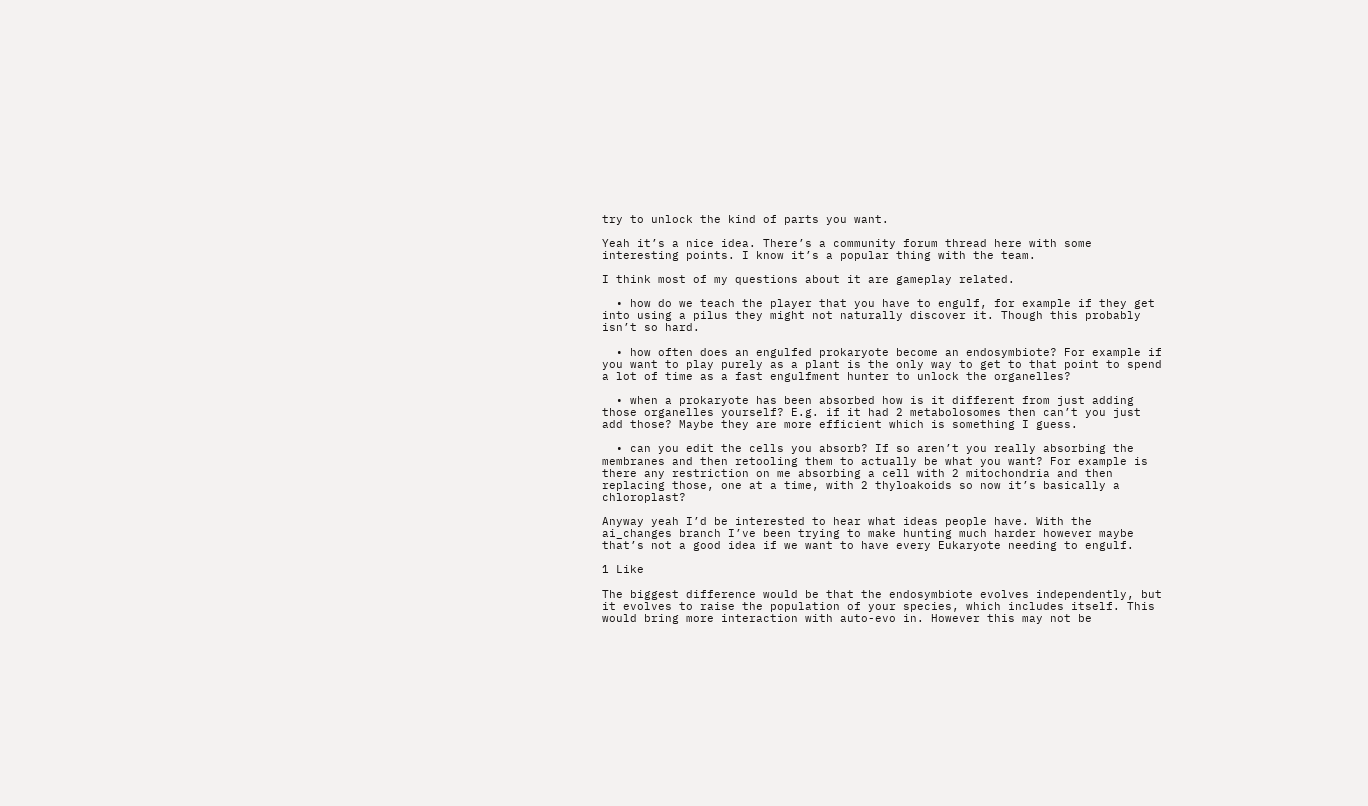try to unlock the kind of parts you want.

Yeah it’s a nice idea. There’s a community forum thread here with some interesting points. I know it’s a popular thing with the team.

I think most of my questions about it are gameplay related.

  • how do we teach the player that you have to engulf, for example if they get into using a pilus they might not naturally discover it. Though this probably isn’t so hard.

  • how often does an engulfed prokaryote become an endosymbiote? For example if you want to play purely as a plant is the only way to get to that point to spend a lot of time as a fast engulfment hunter to unlock the organelles?

  • when a prokaryote has been absorbed how is it different from just adding those organelles yourself? E.g. if it had 2 metabolosomes then can’t you just add those? Maybe they are more efficient which is something I guess.

  • can you edit the cells you absorb? If so aren’t you really absorbing the membranes and then retooling them to actually be what you want? For example is there any restriction on me absorbing a cell with 2 mitochondria and then replacing those, one at a time, with 2 thyloakoids so now it’s basically a chloroplast?

Anyway yeah I’d be interested to hear what ideas people have. With the ai_changes branch I’ve been trying to make hunting much harder however maybe that’s not a good idea if we want to have every Eukaryote needing to engulf.

1 Like

The biggest difference would be that the endosymbiote evolves independently, but it evolves to raise the population of your species, which includes itself. This would bring more interaction with auto-evo in. However this may not be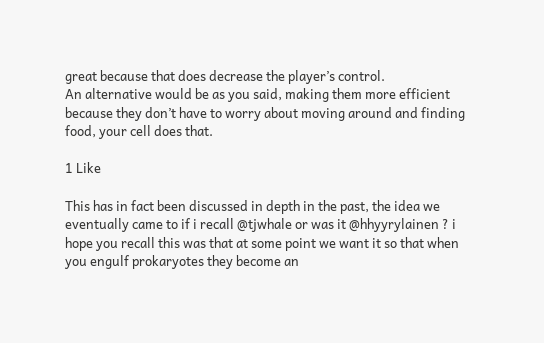great because that does decrease the player’s control.
An alternative would be as you said, making them more efficient because they don’t have to worry about moving around and finding food, your cell does that.

1 Like

This has in fact been discussed in depth in the past, the idea we eventually came to if i recall @tjwhale or was it @hhyyrylainen ? i hope you recall this was that at some point we want it so that when you engulf prokaryotes they become an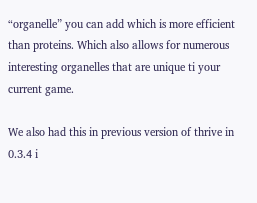“organelle” you can add which is more efficient than proteins. Which also allows for numerous interesting organelles that are unique ti your current game.

We also had this in previous version of thrive in 0.3.4 i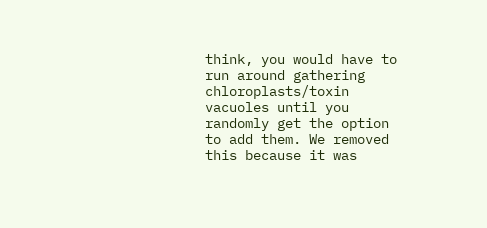think, you would have to run around gathering chloroplasts/toxin vacuoles until you randomly get the option to add them. We removed this because it was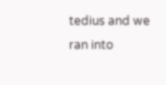tedius and we ran into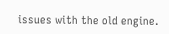issues with the old engine.